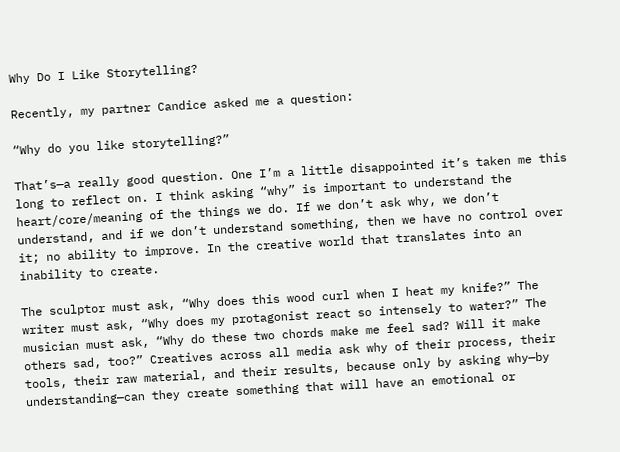Why Do I Like Storytelling?

Recently, my partner Candice asked me a question:

“Why do you like storytelling?”

That’s—a really good question. One I’m a little disappointed it’s taken me this long to reflect on. I think asking “why” is important to understand the heart/core/meaning of the things we do. If we don’t ask why, we don’t understand, and if we don’t understand something, then we have no control over it; no ability to improve. In the creative world that translates into an inability to create.

The sculptor must ask, “Why does this wood curl when I heat my knife?” The writer must ask, “Why does my protagonist react so intensely to water?” The musician must ask, “Why do these two chords make me feel sad? Will it make others sad, too?” Creatives across all media ask why of their process, their tools, their raw material, and their results, because only by asking why—by understanding—can they create something that will have an emotional or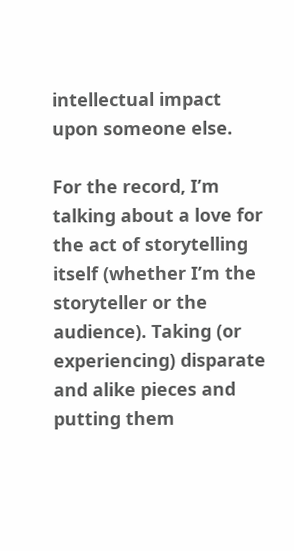intellectual impact upon someone else.

For the record, I’m talking about a love for the act of storytelling itself (whether I’m the storyteller or the audience). Taking (or experiencing) disparate and alike pieces and putting them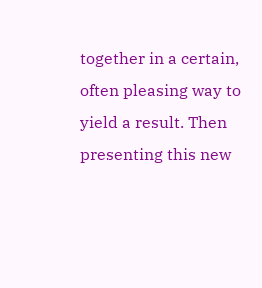together in a certain, often pleasing way to yield a result. Then presenting this new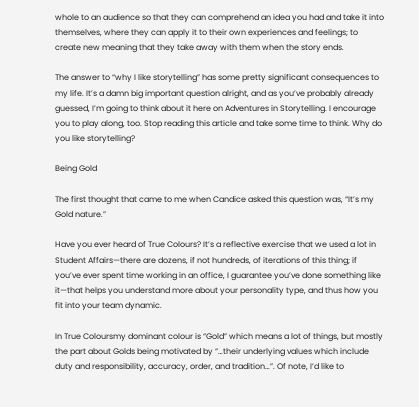whole to an audience so that they can comprehend an idea you had and take it into themselves, where they can apply it to their own experiences and feelings; to create new meaning that they take away with them when the story ends.

The answer to “why I like storytelling” has some pretty significant consequences to my life. It’s a damn big important question alright, and as you’ve probably already guessed, I’m going to think about it here on Adventures in Storytelling. I encourage you to play along, too. Stop reading this article and take some time to think. Why do you like storytelling?

Being Gold

The first thought that came to me when Candice asked this question was, “It’s my Gold nature.”

Have you ever heard of True Colours? It’s a reflective exercise that we used a lot in Student Affairs—there are dozens, if not hundreds, of iterations of this thing; if you’ve ever spent time working in an office, I guarantee you’ve done something like it—that helps you understand more about your personality type, and thus how you fit into your team dynamic.

In True Coloursmy dominant colour is “Gold” which means a lot of things, but mostly the part about Golds being motivated by “…their underlying values which include duty and responsibility, accuracy, order, and tradition…”. Of note, I’d like to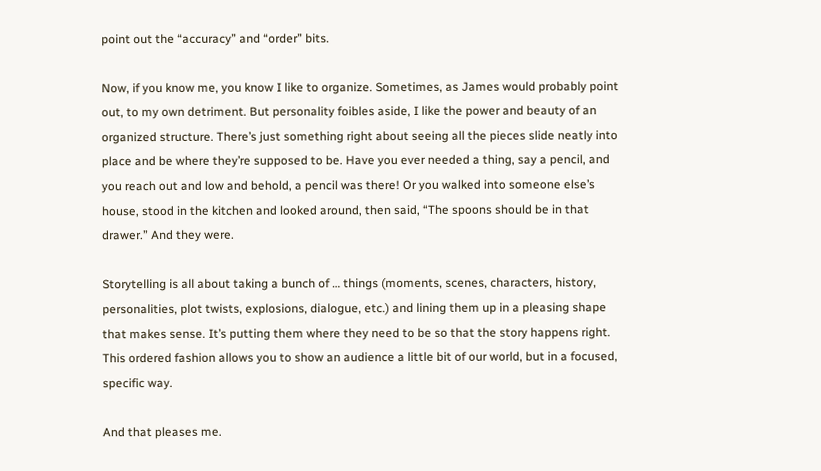point out the “accuracy” and “order” bits.

Now, if you know me, you know I like to organize. Sometimes, as James would probably point out, to my own detriment. But personality foibles aside, I like the power and beauty of an organized structure. There’s just something right about seeing all the pieces slide neatly into place and be where they’re supposed to be. Have you ever needed a thing, say a pencil, and you reach out and low and behold, a pencil was there! Or you walked into someone else’s house, stood in the kitchen and looked around, then said, “The spoons should be in that drawer.” And they were.

Storytelling is all about taking a bunch of … things (moments, scenes, characters, history, personalities, plot twists, explosions, dialogue, etc.) and lining them up in a pleasing shape that makes sense. It’s putting them where they need to be so that the story happens right. This ordered fashion allows you to show an audience a little bit of our world, but in a focused, specific way.

And that pleases me.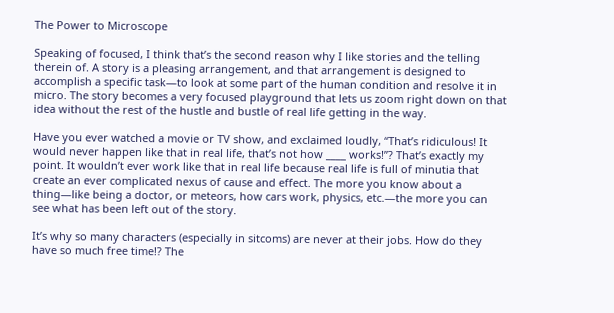The Power to Microscope

Speaking of focused, I think that’s the second reason why I like stories and the telling therein of. A story is a pleasing arrangement, and that arrangement is designed to accomplish a specific task—to look at some part of the human condition and resolve it in micro. The story becomes a very focused playground that lets us zoom right down on that idea without the rest of the hustle and bustle of real life getting in the way.

Have you ever watched a movie or TV show, and exclaimed loudly, “That’s ridiculous! It would never happen like that in real life, that’s not how ____ works!”? That’s exactly my point. It wouldn’t ever work like that in real life because real life is full of minutia that create an ever complicated nexus of cause and effect. The more you know about a thing—like being a doctor, or meteors, how cars work, physics, etc.—the more you can see what has been left out of the story.

It’s why so many characters (especially in sitcoms) are never at their jobs. How do they have so much free time!? The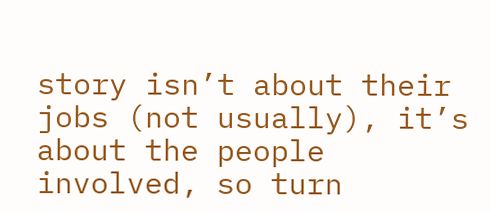story isn’t about their jobs (not usually), it’s about the people involved, so turn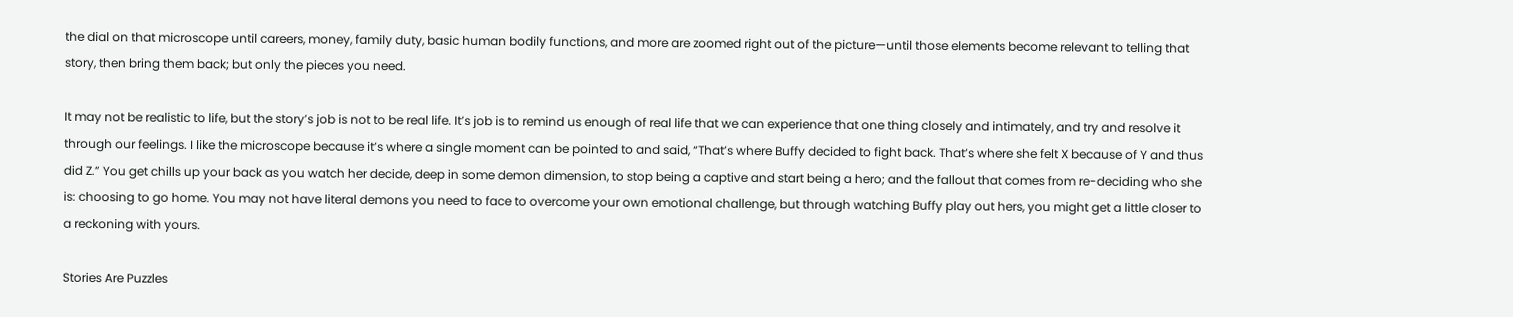the dial on that microscope until careers, money, family duty, basic human bodily functions, and more are zoomed right out of the picture—until those elements become relevant to telling that story, then bring them back; but only the pieces you need.

It may not be realistic to life, but the story’s job is not to be real life. It’s job is to remind us enough of real life that we can experience that one thing closely and intimately, and try and resolve it through our feelings. I like the microscope because it’s where a single moment can be pointed to and said, “That’s where Buffy decided to fight back. That’s where she felt X because of Y and thus did Z.” You get chills up your back as you watch her decide, deep in some demon dimension, to stop being a captive and start being a hero; and the fallout that comes from re-deciding who she is: choosing to go home. You may not have literal demons you need to face to overcome your own emotional challenge, but through watching Buffy play out hers, you might get a little closer to a reckoning with yours.

Stories Are Puzzles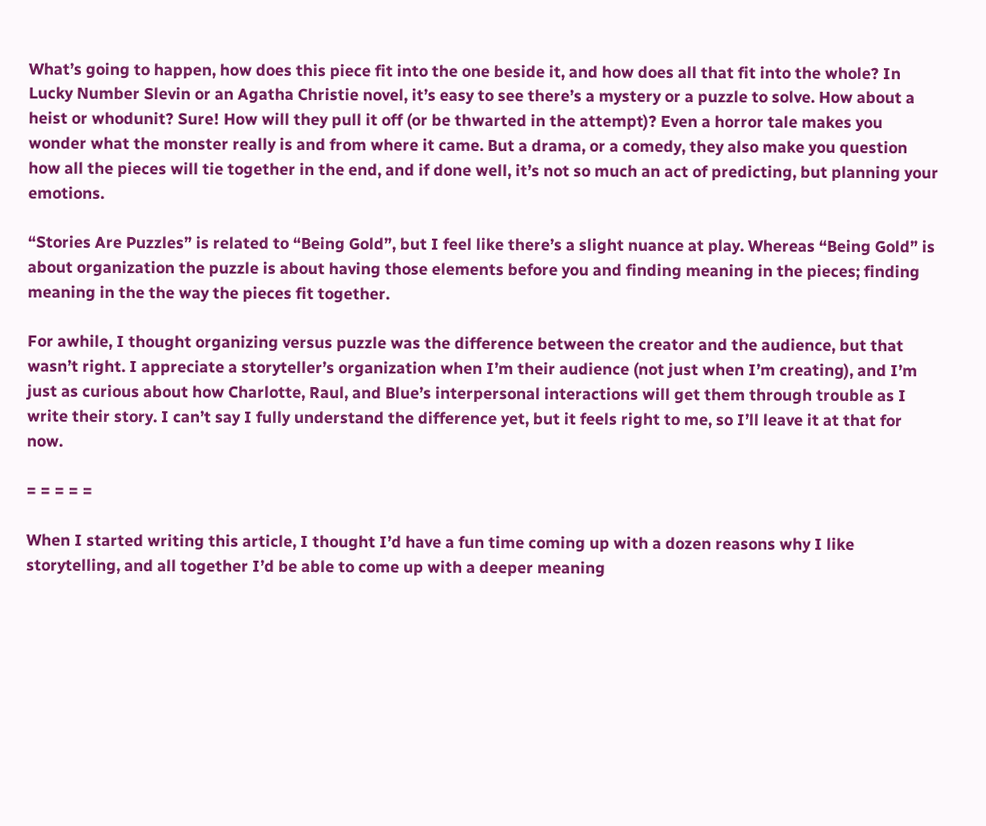What’s going to happen, how does this piece fit into the one beside it, and how does all that fit into the whole? In Lucky Number Slevin or an Agatha Christie novel, it’s easy to see there’s a mystery or a puzzle to solve. How about a heist or whodunit? Sure! How will they pull it off (or be thwarted in the attempt)? Even a horror tale makes you wonder what the monster really is and from where it came. But a drama, or a comedy, they also make you question how all the pieces will tie together in the end, and if done well, it’s not so much an act of predicting, but planning your emotions.

“Stories Are Puzzles” is related to “Being Gold”, but I feel like there’s a slight nuance at play. Whereas “Being Gold” is about organization the puzzle is about having those elements before you and finding meaning in the pieces; finding meaning in the the way the pieces fit together.

For awhile, I thought organizing versus puzzle was the difference between the creator and the audience, but that wasn’t right. I appreciate a storyteller’s organization when I’m their audience (not just when I’m creating), and I’m just as curious about how Charlotte, Raul, and Blue’s interpersonal interactions will get them through trouble as I write their story. I can’t say I fully understand the difference yet, but it feels right to me, so I’ll leave it at that for now.

= = = = =

When I started writing this article, I thought I’d have a fun time coming up with a dozen reasons why I like storytelling, and all together I’d be able to come up with a deeper meaning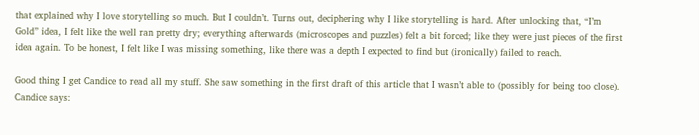that explained why I love storytelling so much. But I couldn’t. Turns out, deciphering why I like storytelling is hard. After unlocking that, “I’m Gold” idea, I felt like the well ran pretty dry; everything afterwards (microscopes and puzzles) felt a bit forced; like they were just pieces of the first idea again. To be honest, I felt like I was missing something, like there was a depth I expected to find but (ironically) failed to reach.

Good thing I get Candice to read all my stuff. She saw something in the first draft of this article that I wasn’t able to (possibly for being too close). Candice says: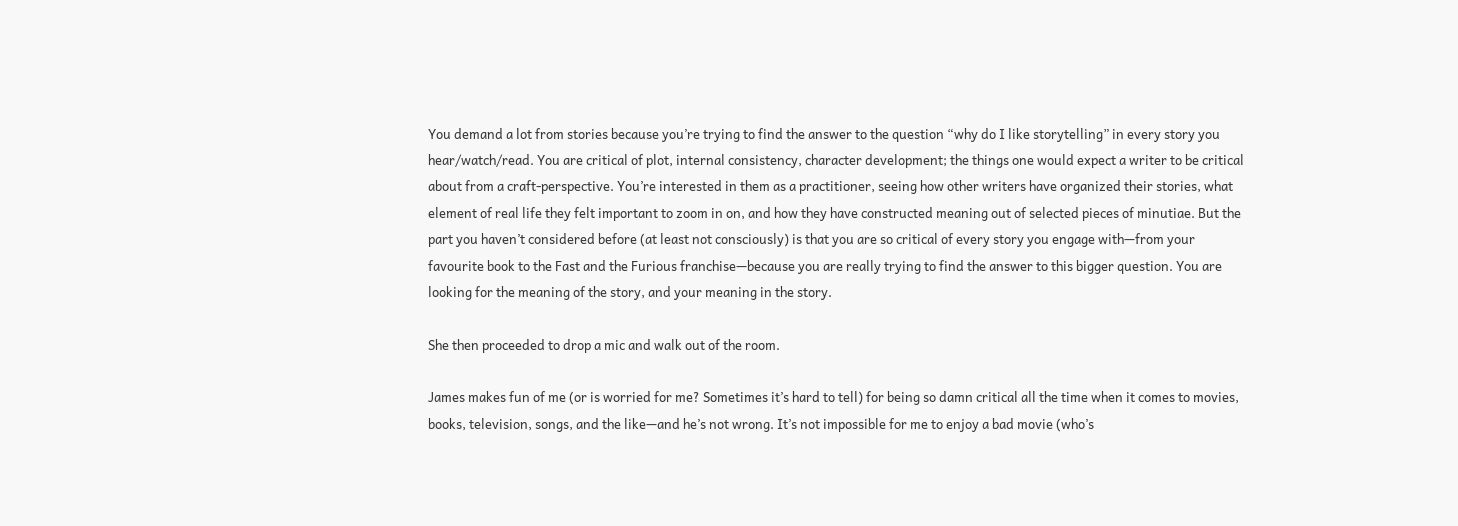You demand a lot from stories because you’re trying to find the answer to the question “why do I like storytelling” in every story you hear/watch/read. You are critical of plot, internal consistency, character development; the things one would expect a writer to be critical about from a craft-perspective. You’re interested in them as a practitioner, seeing how other writers have organized their stories, what element of real life they felt important to zoom in on, and how they have constructed meaning out of selected pieces of minutiae. But the part you haven’t considered before (at least not consciously) is that you are so critical of every story you engage with—from your favourite book to the Fast and the Furious franchise—because you are really trying to find the answer to this bigger question. You are looking for the meaning of the story, and your meaning in the story.

She then proceeded to drop a mic and walk out of the room.

James makes fun of me (or is worried for me? Sometimes it’s hard to tell) for being so damn critical all the time when it comes to movies, books, television, songs, and the like—and he’s not wrong. It’s not impossible for me to enjoy a bad movie (who’s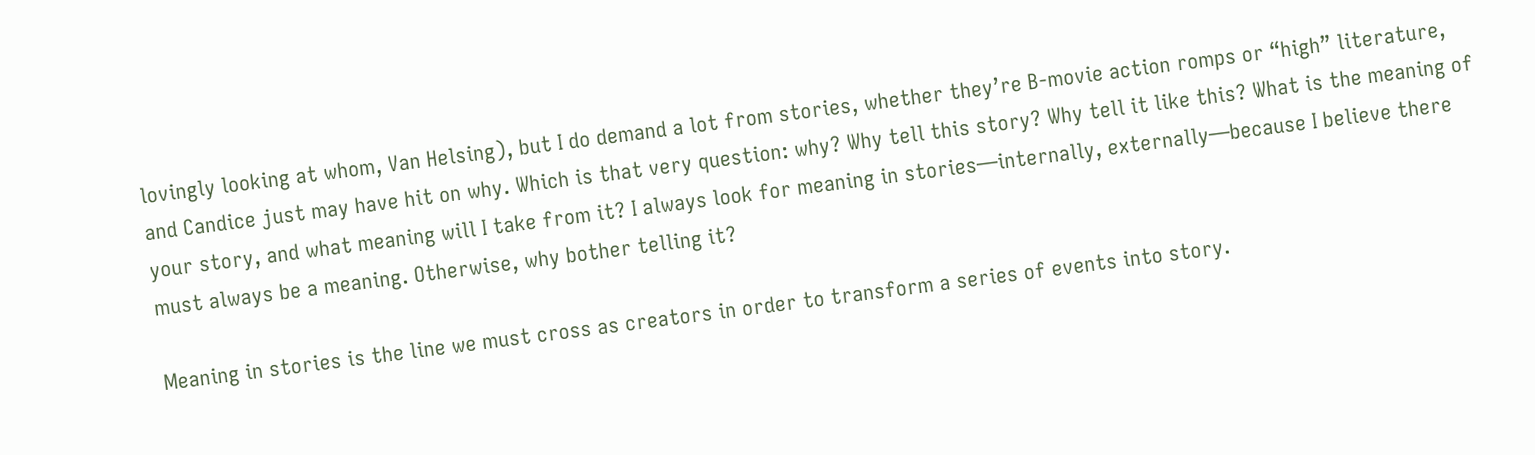lovingly looking at whom, Van Helsing), but I do demand a lot from stories, whether they’re B-movie action romps or “high” literature, and Candice just may have hit on why. Which is that very question: why? Why tell this story? Why tell it like this? What is the meaning of your story, and what meaning will I take from it? I always look for meaning in stories—internally, externally—because I believe there must always be a meaning. Otherwise, why bother telling it?

Meaning in stories is the line we must cross as creators in order to transform a series of events into story.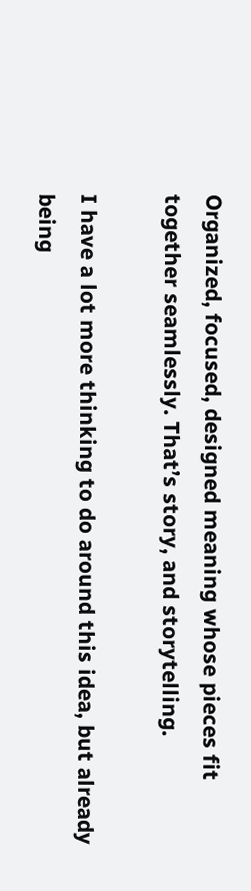Organized, focused, designed meaning whose pieces fit together seamlessly. That’s story, and storytelling.

I have a lot more thinking to do around this idea, but already being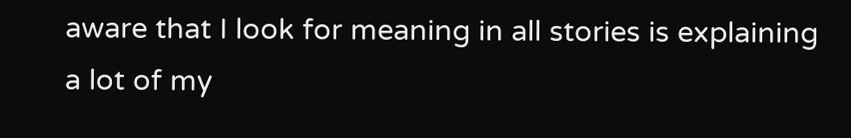aware that I look for meaning in all stories is explaining a lot of my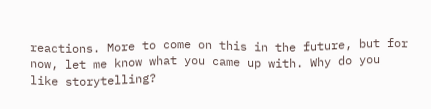reactions. More to come on this in the future, but for now, let me know what you came up with. Why do you like storytelling?